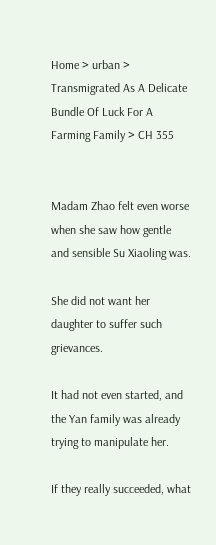Home > urban > Transmigrated As A Delicate Bundle Of Luck For A Farming Family > CH 355


Madam Zhao felt even worse when she saw how gentle and sensible Su Xiaoling was.

She did not want her daughter to suffer such grievances.

It had not even started, and the Yan family was already trying to manipulate her.

If they really succeeded, what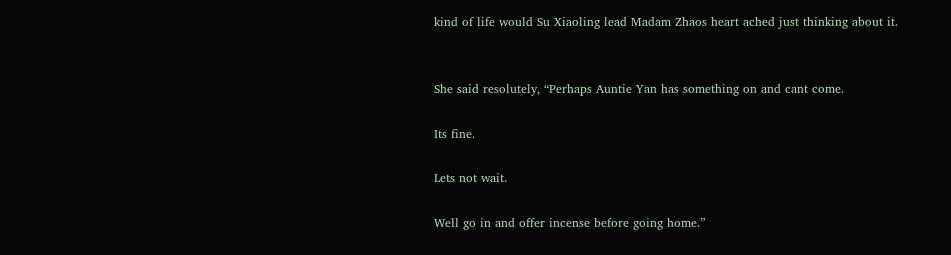kind of life would Su Xiaoling lead Madam Zhaos heart ached just thinking about it.


She said resolutely, “Perhaps Auntie Yan has something on and cant come.

Its fine.

Lets not wait.

Well go in and offer incense before going home.”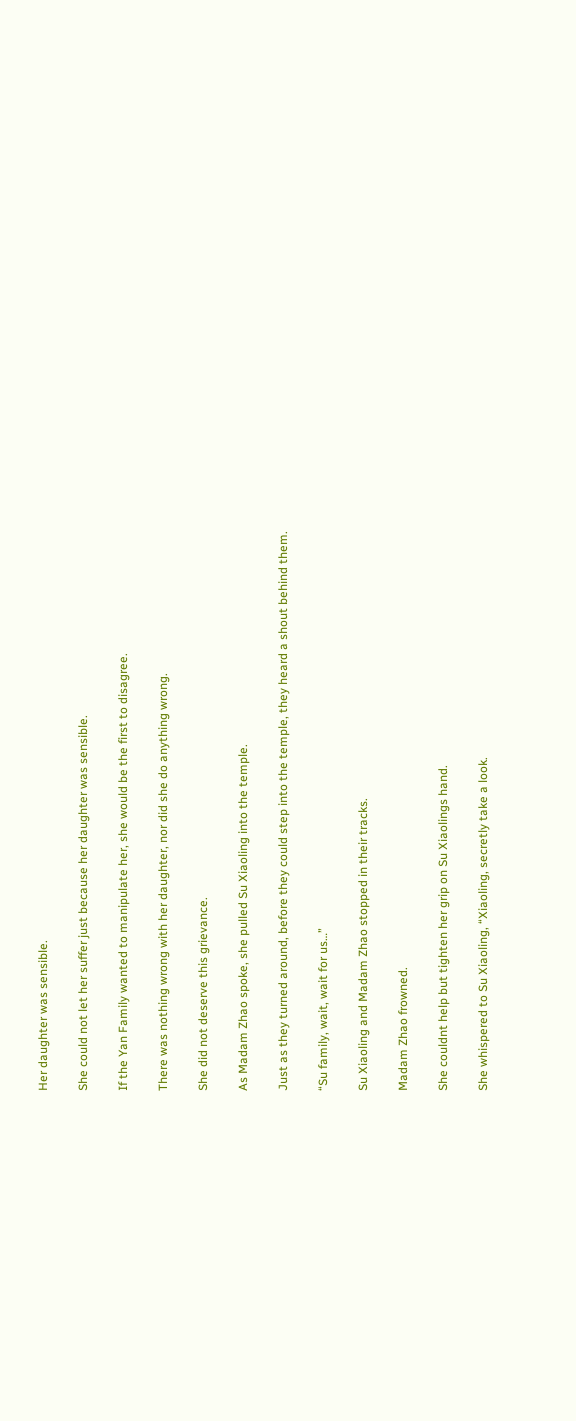Her daughter was sensible.

She could not let her suffer just because her daughter was sensible.

If the Yan Family wanted to manipulate her, she would be the first to disagree.

There was nothing wrong with her daughter, nor did she do anything wrong.

She did not deserve this grievance.

As Madam Zhao spoke, she pulled Su Xiaoling into the temple.

Just as they turned around, before they could step into the temple, they heard a shout behind them.

“Su family, wait, wait for us…”

Su Xiaoling and Madam Zhao stopped in their tracks.

Madam Zhao frowned.

She couldnt help but tighten her grip on Su Xiaolings hand.

She whispered to Su Xiaoling, “Xiaoling, secretly take a look.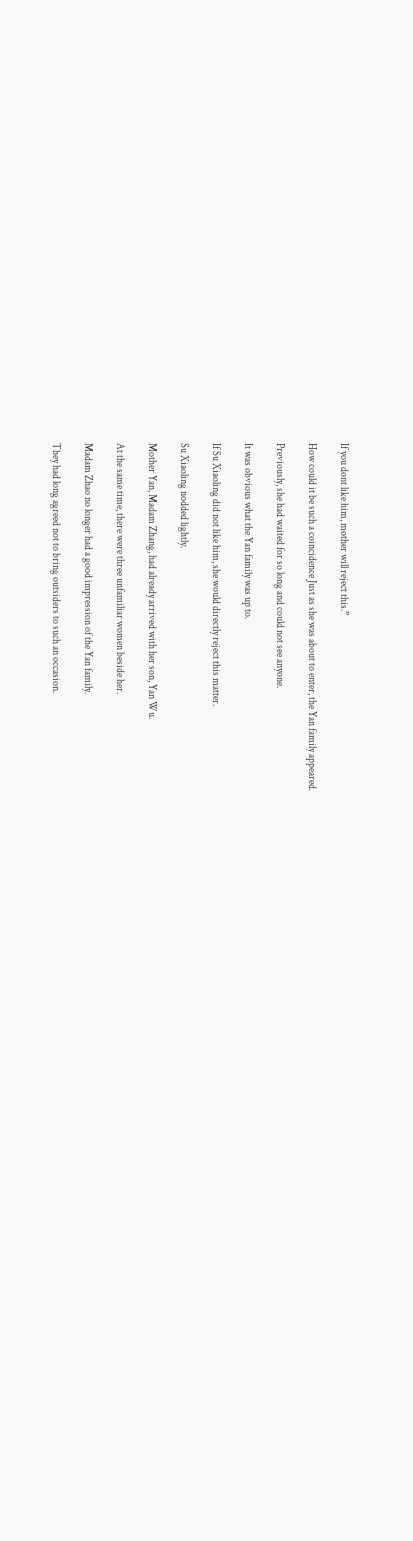If you dont like him, mother will reject this.”

How could it be such a coincidence Just as she was about to enter, the Yan family appeared.

Previously, she had waited for so long and could not see anyone.

It was obvious what the Yan family was up to.

If Su Xiaoling did not like him, she would directly reject this matter.

Su Xiaoling nodded lightly.

Mother Yan, Madam Zhang, had already arrived with her son, Yan Wu.

At the same time, there were three unfamiliar women beside her.

Madam Zhao no longer had a good impression of the Yan family.

They had long agreed not to bring outsiders to such an occasion.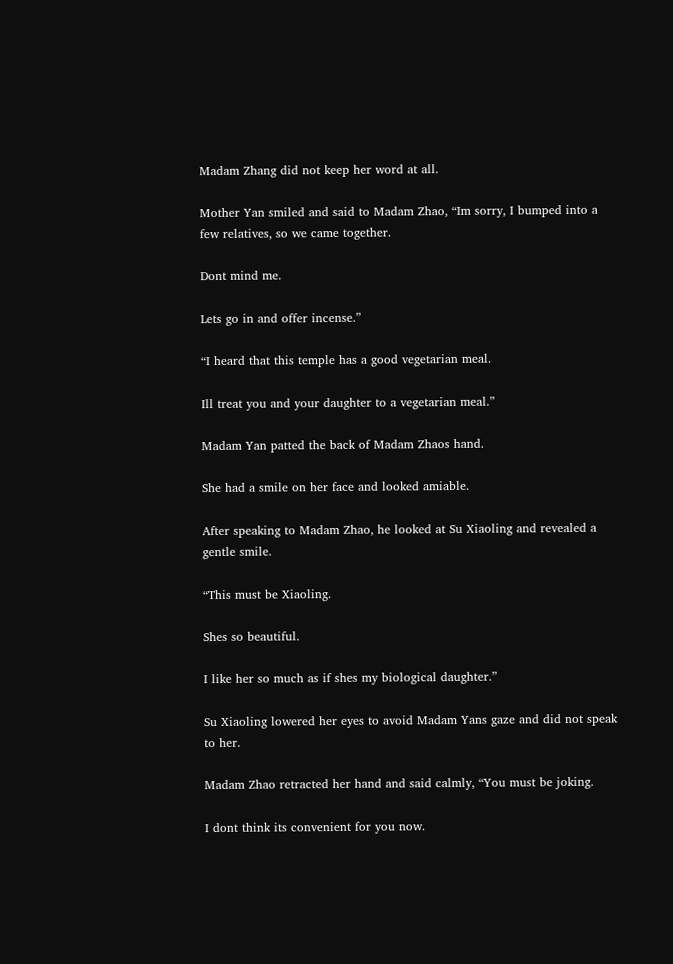Madam Zhang did not keep her word at all.

Mother Yan smiled and said to Madam Zhao, “Im sorry, I bumped into a few relatives, so we came together.

Dont mind me.

Lets go in and offer incense.”

“I heard that this temple has a good vegetarian meal.

Ill treat you and your daughter to a vegetarian meal.”

Madam Yan patted the back of Madam Zhaos hand.

She had a smile on her face and looked amiable.

After speaking to Madam Zhao, he looked at Su Xiaoling and revealed a gentle smile.

“This must be Xiaoling.

Shes so beautiful.

I like her so much as if shes my biological daughter.”

Su Xiaoling lowered her eyes to avoid Madam Yans gaze and did not speak to her.

Madam Zhao retracted her hand and said calmly, “You must be joking.

I dont think its convenient for you now.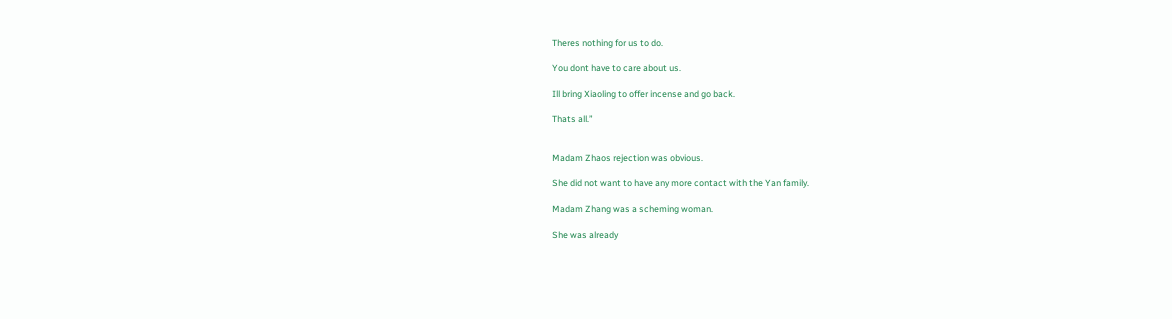Theres nothing for us to do.

You dont have to care about us.

Ill bring Xiaoling to offer incense and go back.

Thats all.”


Madam Zhaos rejection was obvious.

She did not want to have any more contact with the Yan family.

Madam Zhang was a scheming woman.

She was already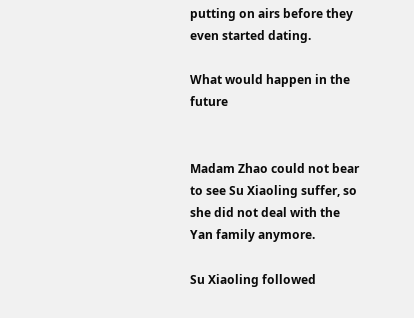putting on airs before they even started dating.

What would happen in the future


Madam Zhao could not bear to see Su Xiaoling suffer, so she did not deal with the Yan family anymore.

Su Xiaoling followed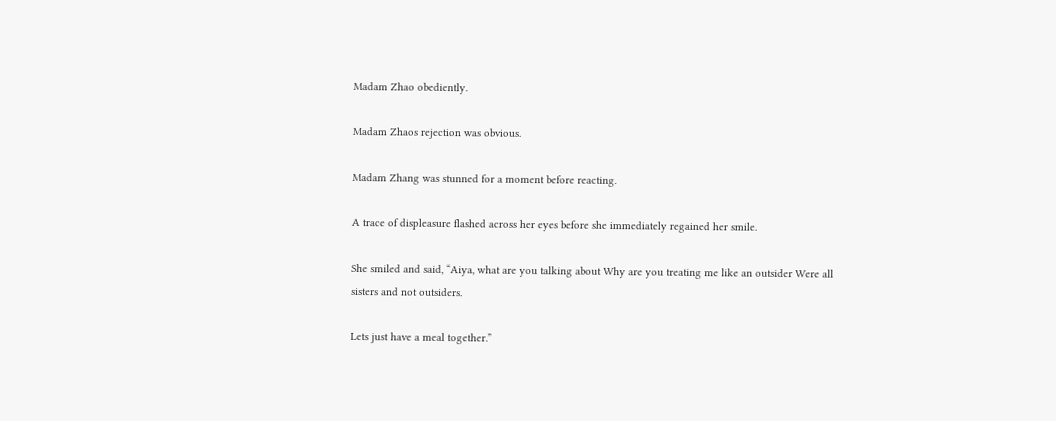Madam Zhao obediently.

Madam Zhaos rejection was obvious.

Madam Zhang was stunned for a moment before reacting.

A trace of displeasure flashed across her eyes before she immediately regained her smile.

She smiled and said, “Aiya, what are you talking about Why are you treating me like an outsider Were all sisters and not outsiders.

Lets just have a meal together.”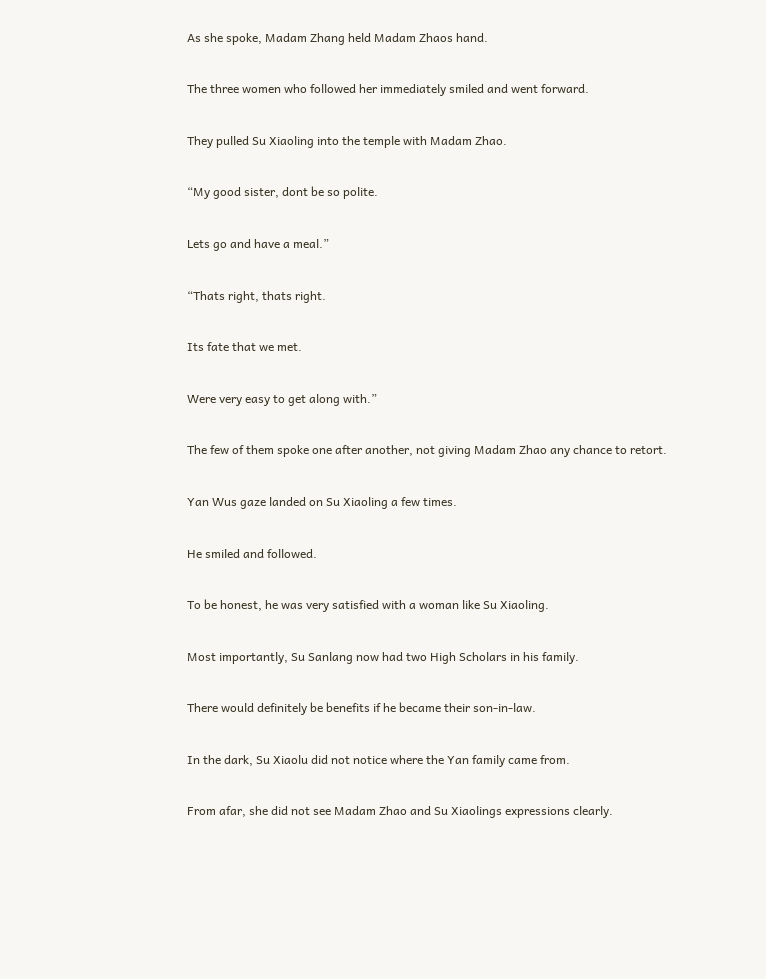As she spoke, Madam Zhang held Madam Zhaos hand.

The three women who followed her immediately smiled and went forward.

They pulled Su Xiaoling into the temple with Madam Zhao.

“My good sister, dont be so polite.

Lets go and have a meal.”

“Thats right, thats right.

Its fate that we met.

Were very easy to get along with.”

The few of them spoke one after another, not giving Madam Zhao any chance to retort.

Yan Wus gaze landed on Su Xiaoling a few times.

He smiled and followed.

To be honest, he was very satisfied with a woman like Su Xiaoling.

Most importantly, Su Sanlang now had two High Scholars in his family.

There would definitely be benefits if he became their son-in-law.

In the dark, Su Xiaolu did not notice where the Yan family came from.

From afar, she did not see Madam Zhao and Su Xiaolings expressions clearly.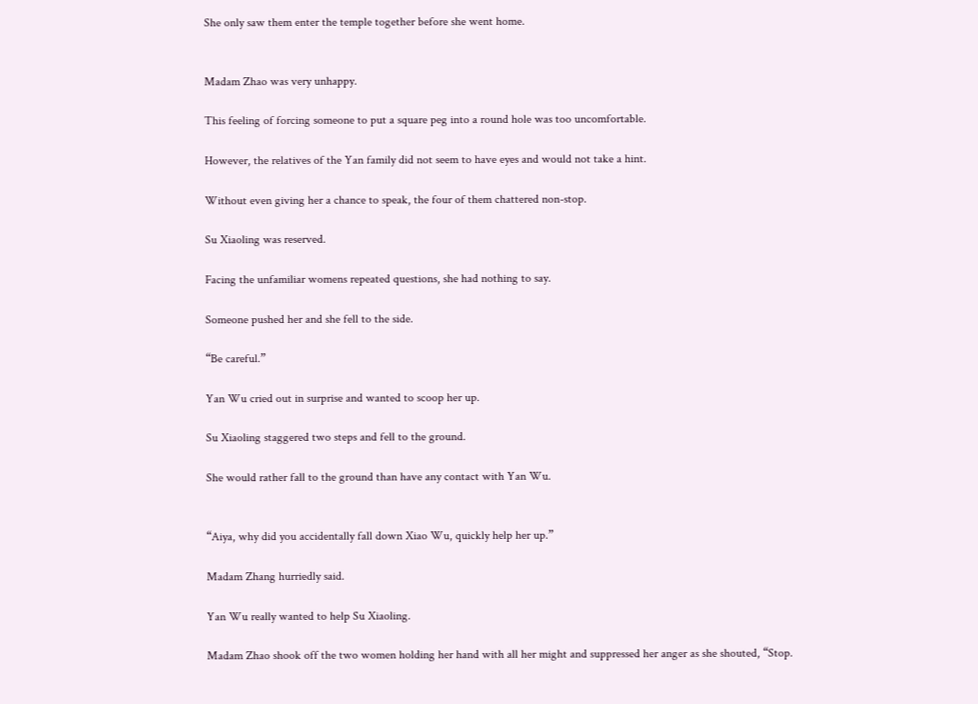She only saw them enter the temple together before she went home.


Madam Zhao was very unhappy.

This feeling of forcing someone to put a square peg into a round hole was too uncomfortable.

However, the relatives of the Yan family did not seem to have eyes and would not take a hint.

Without even giving her a chance to speak, the four of them chattered non-stop.

Su Xiaoling was reserved.

Facing the unfamiliar womens repeated questions, she had nothing to say.

Someone pushed her and she fell to the side.

“Be careful.”

Yan Wu cried out in surprise and wanted to scoop her up.

Su Xiaoling staggered two steps and fell to the ground.

She would rather fall to the ground than have any contact with Yan Wu.


“Aiya, why did you accidentally fall down Xiao Wu, quickly help her up.”

Madam Zhang hurriedly said.

Yan Wu really wanted to help Su Xiaoling.

Madam Zhao shook off the two women holding her hand with all her might and suppressed her anger as she shouted, “Stop.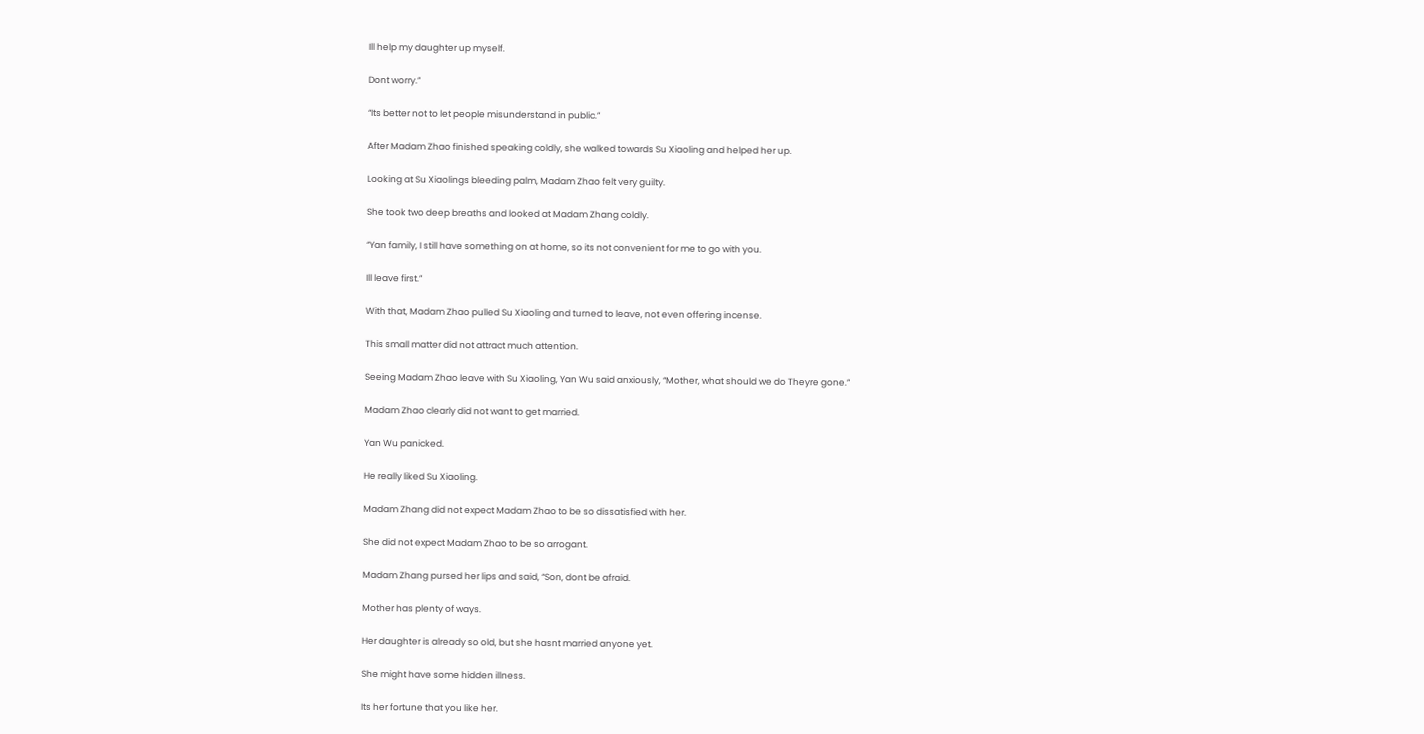Ill help my daughter up myself.

Dont worry.”

“Its better not to let people misunderstand in public.”

After Madam Zhao finished speaking coldly, she walked towards Su Xiaoling and helped her up.

Looking at Su Xiaolings bleeding palm, Madam Zhao felt very guilty.

She took two deep breaths and looked at Madam Zhang coldly.

“Yan family, I still have something on at home, so its not convenient for me to go with you.

Ill leave first.”

With that, Madam Zhao pulled Su Xiaoling and turned to leave, not even offering incense.

This small matter did not attract much attention.

Seeing Madam Zhao leave with Su Xiaoling, Yan Wu said anxiously, “Mother, what should we do Theyre gone.”

Madam Zhao clearly did not want to get married.

Yan Wu panicked.

He really liked Su Xiaoling.

Madam Zhang did not expect Madam Zhao to be so dissatisfied with her.

She did not expect Madam Zhao to be so arrogant.

Madam Zhang pursed her lips and said, “Son, dont be afraid.

Mother has plenty of ways.

Her daughter is already so old, but she hasnt married anyone yet.

She might have some hidden illness.

Its her fortune that you like her.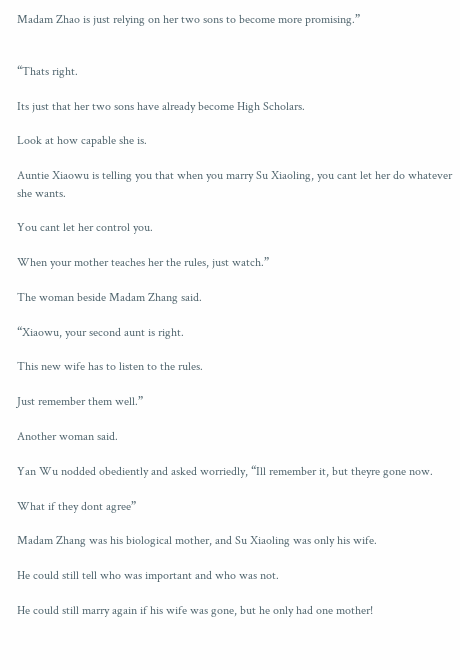Madam Zhao is just relying on her two sons to become more promising.”


“Thats right.

Its just that her two sons have already become High Scholars.

Look at how capable she is.

Auntie Xiaowu is telling you that when you marry Su Xiaoling, you cant let her do whatever she wants.

You cant let her control you.

When your mother teaches her the rules, just watch.”

The woman beside Madam Zhang said.

“Xiaowu, your second aunt is right.

This new wife has to listen to the rules.

Just remember them well.”

Another woman said.

Yan Wu nodded obediently and asked worriedly, “Ill remember it, but theyre gone now.

What if they dont agree”

Madam Zhang was his biological mother, and Su Xiaoling was only his wife.

He could still tell who was important and who was not.

He could still marry again if his wife was gone, but he only had one mother!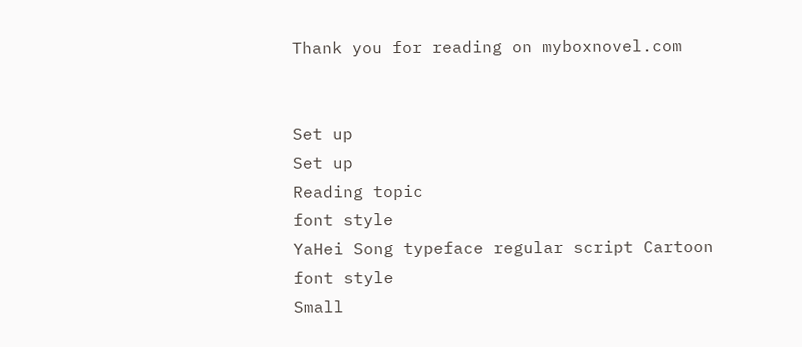Thank you for reading on myboxnovel.com


Set up
Set up
Reading topic
font style
YaHei Song typeface regular script Cartoon
font style
Small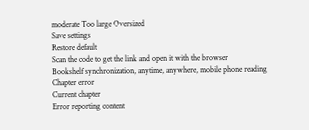moderate Too large Oversized
Save settings
Restore default
Scan the code to get the link and open it with the browser
Bookshelf synchronization, anytime, anywhere, mobile phone reading
Chapter error
Current chapter
Error reporting content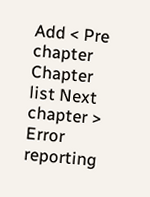Add < Pre chapter Chapter list Next chapter > Error reporting